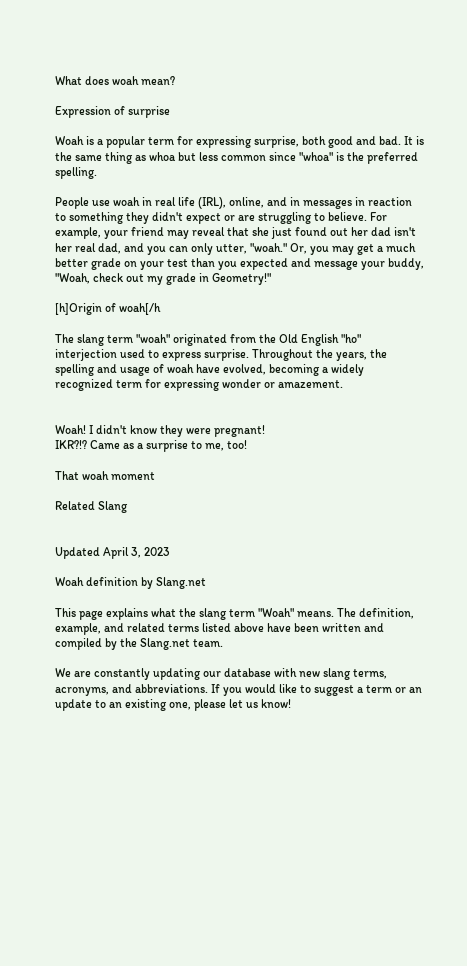What does woah mean?

Expression of surprise

Woah is a popular term for expressing surprise, both good and bad. It is the same thing as whoa but less common since "whoa" is the preferred spelling.

People use woah in real life (IRL), online, and in messages in reaction to something they didn't expect or are struggling to believe. For example, your friend may reveal that she just found out her dad isn't her real dad, and you can only utter, "woah." Or, you may get a much better grade on your test than you expected and message your buddy, "Woah, check out my grade in Geometry!"

[h]Origin of woah[/h

The slang term "woah" originated from the Old English "ho" interjection used to express surprise. Throughout the years, the spelling and usage of woah have evolved, becoming a widely recognized term for expressing wonder or amazement.


Woah! I didn't know they were pregnant!
IKR?!? Came as a surprise to me, too!

That woah moment

Related Slang


Updated April 3, 2023

Woah definition by Slang.net

This page explains what the slang term "Woah" means. The definition, example, and related terms listed above have been written and compiled by the Slang.net team.

We are constantly updating our database with new slang terms, acronyms, and abbreviations. If you would like to suggest a term or an update to an existing one, please let us know!